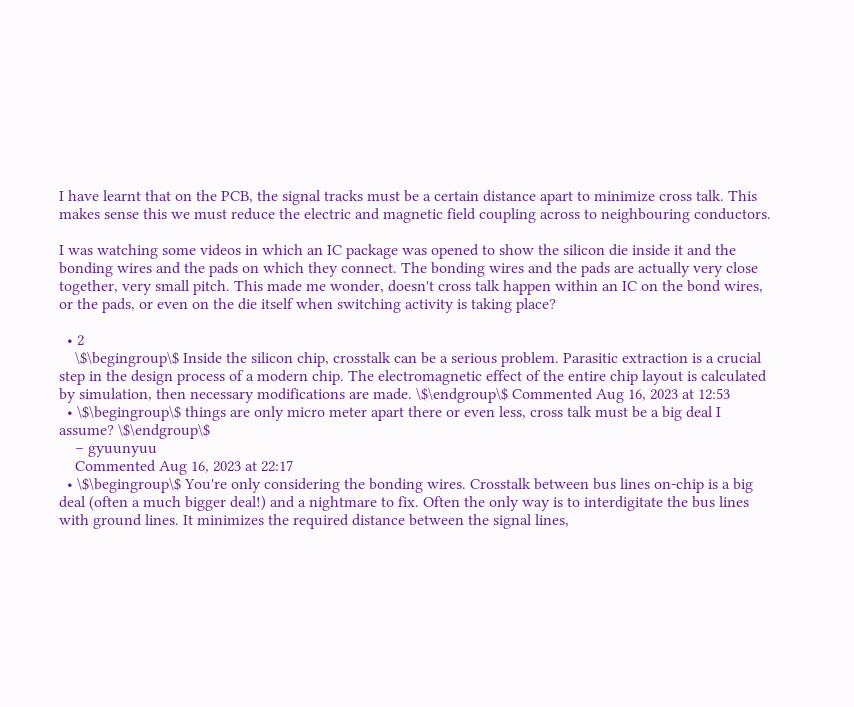I have learnt that on the PCB, the signal tracks must be a certain distance apart to minimize cross talk. This makes sense this we must reduce the electric and magnetic field coupling across to neighbouring conductors.

I was watching some videos in which an IC package was opened to show the silicon die inside it and the bonding wires and the pads on which they connect. The bonding wires and the pads are actually very close together, very small pitch. This made me wonder, doesn't cross talk happen within an IC on the bond wires, or the pads, or even on the die itself when switching activity is taking place?

  • 2
    \$\begingroup\$ Inside the silicon chip, crosstalk can be a serious problem. Parasitic extraction is a crucial step in the design process of a modern chip. The electromagnetic effect of the entire chip layout is calculated by simulation, then necessary modifications are made. \$\endgroup\$ Commented Aug 16, 2023 at 12:53
  • \$\begingroup\$ things are only micro meter apart there or even less, cross talk must be a big deal I assume? \$\endgroup\$
    – gyuunyuu
    Commented Aug 16, 2023 at 22:17
  • \$\begingroup\$ You're only considering the bonding wires. Crosstalk between bus lines on-chip is a big deal (often a much bigger deal!) and a nightmare to fix. Often the only way is to interdigitate the bus lines with ground lines. It minimizes the required distance between the signal lines,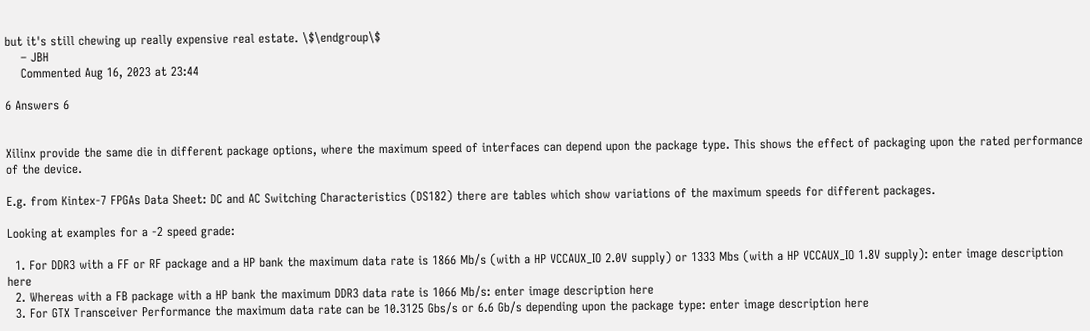but it's still chewing up really expensive real estate. \$\endgroup\$
    – JBH
    Commented Aug 16, 2023 at 23:44

6 Answers 6


Xilinx provide the same die in different package options, where the maximum speed of interfaces can depend upon the package type. This shows the effect of packaging upon the rated performance of the device.

E.g. from Kintex-7 FPGAs Data Sheet: DC and AC Switching Characteristics (DS182) there are tables which show variations of the maximum speeds for different packages.

Looking at examples for a -2 speed grade:

  1. For DDR3 with a FF or RF package and a HP bank the maximum data rate is 1866 Mb/s (with a HP VCCAUX_IO 2.0V supply) or 1333 Mbs (with a HP VCCAUX_IO 1.8V supply): enter image description here
  2. Whereas with a FB package with a HP bank the maximum DDR3 data rate is 1066 Mb/s: enter image description here
  3. For GTX Transceiver Performance the maximum data rate can be 10.3125 Gbs/s or 6.6 Gb/s depending upon the package type: enter image description here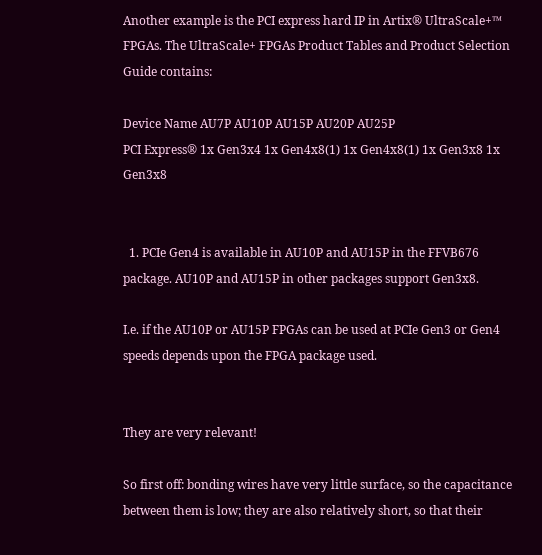Another example is the PCI express hard IP in Artix® UltraScale+™ FPGAs. The UltraScale+ FPGAs Product Tables and Product Selection Guide contains:

Device Name AU7P AU10P AU15P AU20P AU25P
PCI Express® 1x Gen3x4 1x Gen4x8(1) 1x Gen4x8(1) 1x Gen3x8 1x Gen3x8


  1. PCIe Gen4 is available in AU10P and AU15P in the FFVB676 package. AU10P and AU15P in other packages support Gen3x8.

I.e. if the AU10P or AU15P FPGAs can be used at PCIe Gen3 or Gen4 speeds depends upon the FPGA package used.


They are very relevant!

So first off: bonding wires have very little surface, so the capacitance between them is low; they are also relatively short, so that their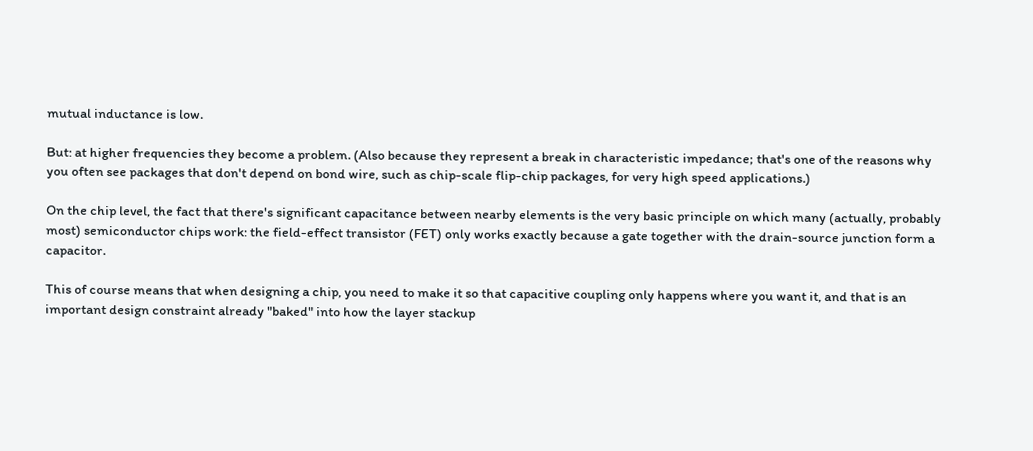mutual inductance is low.

But: at higher frequencies they become a problem. (Also because they represent a break in characteristic impedance; that's one of the reasons why you often see packages that don't depend on bond wire, such as chip-scale flip-chip packages, for very high speed applications.)

On the chip level, the fact that there's significant capacitance between nearby elements is the very basic principle on which many (actually, probably most) semiconductor chips work: the field-effect transistor (FET) only works exactly because a gate together with the drain-source junction form a capacitor.

This of course means that when designing a chip, you need to make it so that capacitive coupling only happens where you want it, and that is an important design constraint already "baked" into how the layer stackup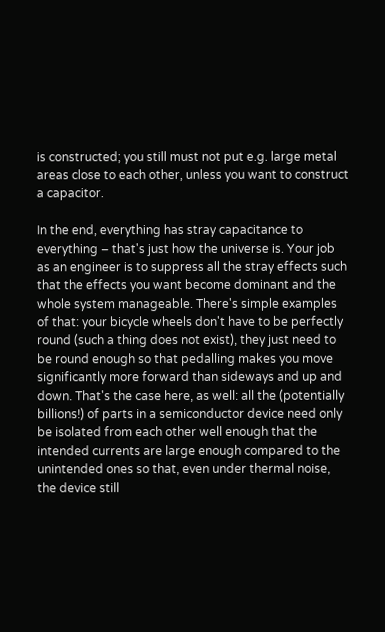is constructed; you still must not put e.g. large metal areas close to each other, unless you want to construct a capacitor.

In the end, everything has stray capacitance to everything – that's just how the universe is. Your job as an engineer is to suppress all the stray effects such that the effects you want become dominant and the whole system manageable. There's simple examples of that: your bicycle wheels don't have to be perfectly round (such a thing does not exist), they just need to be round enough so that pedalling makes you move significantly more forward than sideways and up and down. That's the case here, as well: all the (potentially billions!) of parts in a semiconductor device need only be isolated from each other well enough that the intended currents are large enough compared to the unintended ones so that, even under thermal noise, the device still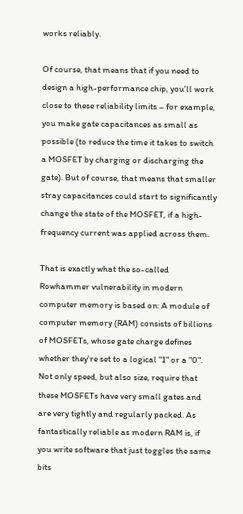works reliably.

Of course, that means that if you need to design a high-performance chip, you'll work close to these reliability limits – for example, you make gate capacitances as small as possible (to reduce the time it takes to switch a MOSFET by charging or discharging the gate). But of course, that means that smaller stray capacitances could start to significantly change the state of the MOSFET, if a high-frequency current was applied across them.

That is exactly what the so-called Rowhammer vulnerability in modern computer memory is based on: A module of computer memory (RAM) consists of billions of MOSFETs, whose gate charge defines whether they're set to a logical "1" or a "0". Not only speed, but also size, require that these MOSFETs have very small gates and are very tightly and regularly packed. As fantastically reliable as modern RAM is, if you write software that just toggles the same bits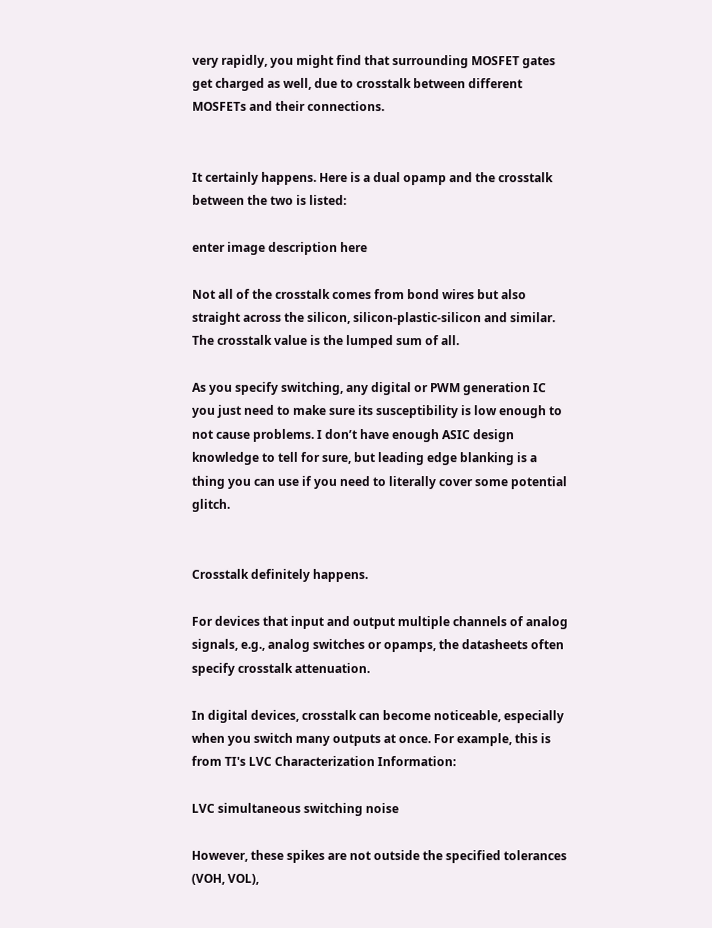very rapidly, you might find that surrounding MOSFET gates get charged as well, due to crosstalk between different MOSFETs and their connections.


It certainly happens. Here is a dual opamp and the crosstalk between the two is listed:

enter image description here

Not all of the crosstalk comes from bond wires but also straight across the silicon, silicon-plastic-silicon and similar. The crosstalk value is the lumped sum of all.

As you specify switching, any digital or PWM generation IC you just need to make sure its susceptibility is low enough to not cause problems. I don’t have enough ASIC design knowledge to tell for sure, but leading edge blanking is a thing you can use if you need to literally cover some potential glitch.


Crosstalk definitely happens.

For devices that input and output multiple channels of analog signals, e.g., analog switches or opamps, the datasheets often specify crosstalk attenuation.

In digital devices, crosstalk can become noticeable, especially when you switch many outputs at once. For example, this is from TI's LVC Characterization Information:

LVC simultaneous switching noise

However, these spikes are not outside the specified tolerances (VOH, VOL),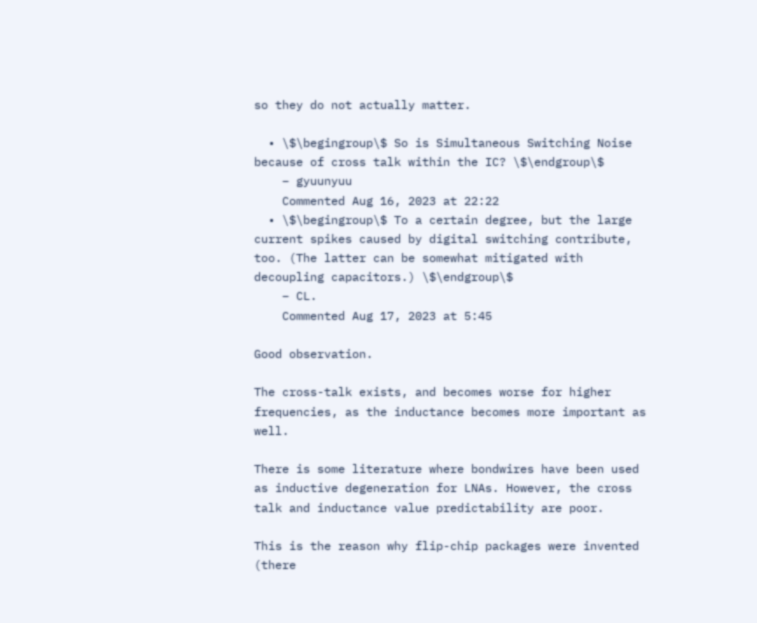so they do not actually matter.

  • \$\begingroup\$ So is Simultaneous Switching Noise because of cross talk within the IC? \$\endgroup\$
    – gyuunyuu
    Commented Aug 16, 2023 at 22:22
  • \$\begingroup\$ To a certain degree, but the large current spikes caused by digital switching contribute, too. (The latter can be somewhat mitigated with decoupling capacitors.) \$\endgroup\$
    – CL.
    Commented Aug 17, 2023 at 5:45

Good observation.

The cross-talk exists, and becomes worse for higher frequencies, as the inductance becomes more important as well.

There is some literature where bondwires have been used as inductive degeneration for LNAs. However, the cross talk and inductance value predictability are poor.

This is the reason why flip-chip packages were invented (there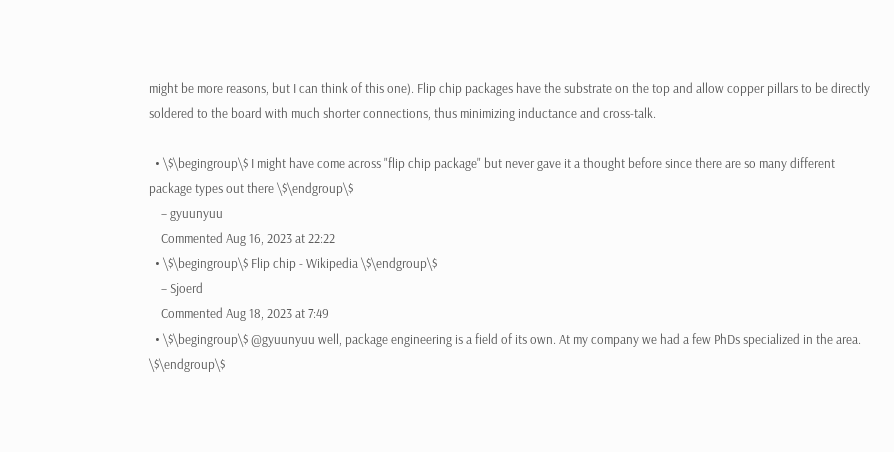might be more reasons, but I can think of this one). Flip chip packages have the substrate on the top and allow copper pillars to be directly soldered to the board with much shorter connections, thus minimizing inductance and cross-talk.

  • \$\begingroup\$ I might have come across "flip chip package" but never gave it a thought before since there are so many different package types out there \$\endgroup\$
    – gyuunyuu
    Commented Aug 16, 2023 at 22:22
  • \$\begingroup\$ Flip chip - Wikipedia \$\endgroup\$
    – Sjoerd
    Commented Aug 18, 2023 at 7:49
  • \$\begingroup\$ @gyuunyuu well, package engineering is a field of its own. At my company we had a few PhDs specialized in the area. \$\endgroup\$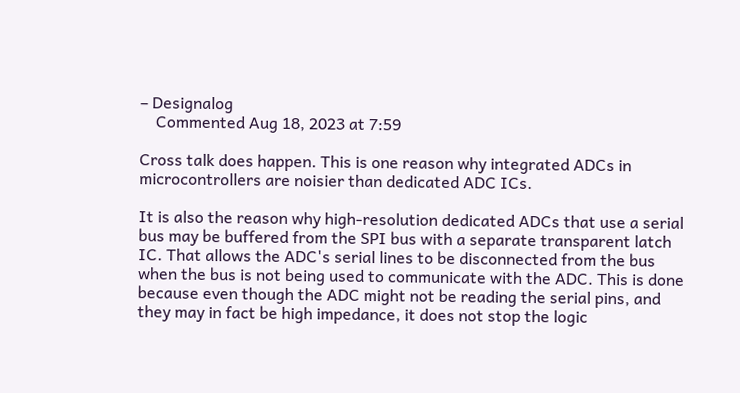– Designalog
    Commented Aug 18, 2023 at 7:59

Cross talk does happen. This is one reason why integrated ADCs in microcontrollers are noisier than dedicated ADC ICs.

It is also the reason why high-resolution dedicated ADCs that use a serial bus may be buffered from the SPI bus with a separate transparent latch IC. That allows the ADC's serial lines to be disconnected from the bus when the bus is not being used to communicate with the ADC. This is done because even though the ADC might not be reading the serial pins, and they may in fact be high impedance, it does not stop the logic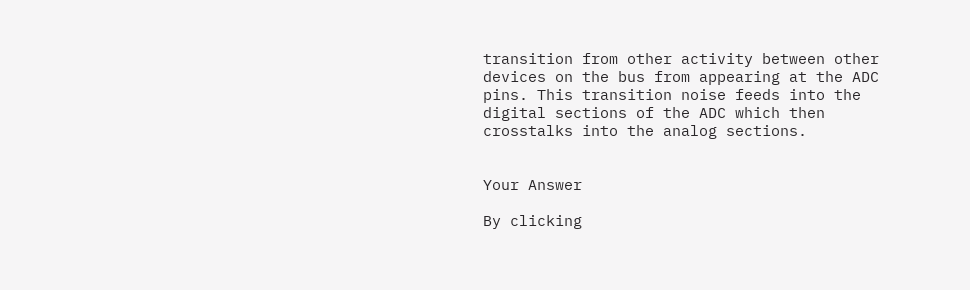transition from other activity between other devices on the bus from appearing at the ADC pins. This transition noise feeds into the digital sections of the ADC which then crosstalks into the analog sections.


Your Answer

By clicking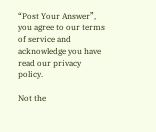“Post Your Answer”, you agree to our terms of service and acknowledge you have read our privacy policy.

Not the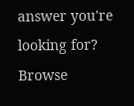answer you're looking for? Browse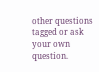other questions tagged or ask your own question.